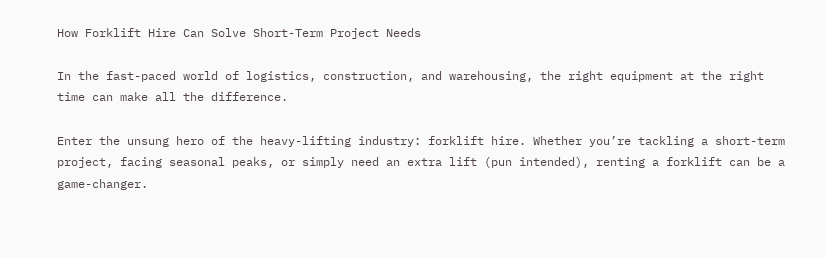How Forklift Hire Can Solve Short-Term Project Needs

In the fast-paced world of logistics, construction, and warehousing, the right equipment at the right time can make all the difference.

Enter the unsung hero of the heavy-lifting industry: forklift hire. Whether you’re tackling a short-term project, facing seasonal peaks, or simply need an extra lift (pun intended), renting a forklift can be a game-changer.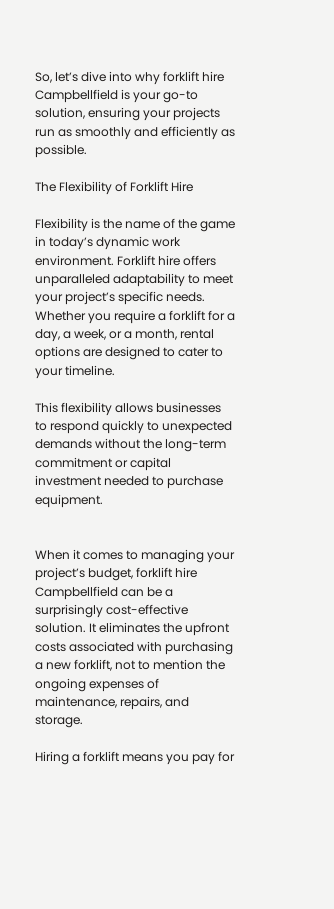So, let’s dive into why forklift hire Campbellfield is your go-to solution, ensuring your projects run as smoothly and efficiently as possible.

The Flexibility of Forklift Hire

Flexibility is the name of the game in today’s dynamic work environment. Forklift hire offers unparalleled adaptability to meet your project’s specific needs. Whether you require a forklift for a day, a week, or a month, rental options are designed to cater to your timeline.

This flexibility allows businesses to respond quickly to unexpected demands without the long-term commitment or capital investment needed to purchase equipment.


When it comes to managing your project’s budget, forklift hire Campbellfield can be a surprisingly cost-effective solution. It eliminates the upfront costs associated with purchasing a new forklift, not to mention the ongoing expenses of maintenance, repairs, and storage.

Hiring a forklift means you pay for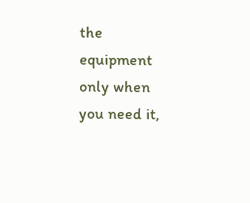the equipment only when you need it,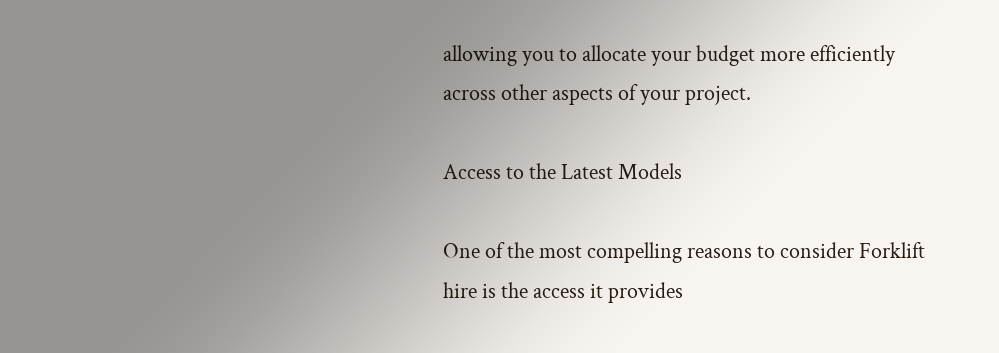allowing you to allocate your budget more efficiently across other aspects of your project.

Access to the Latest Models

One of the most compelling reasons to consider Forklift hire is the access it provides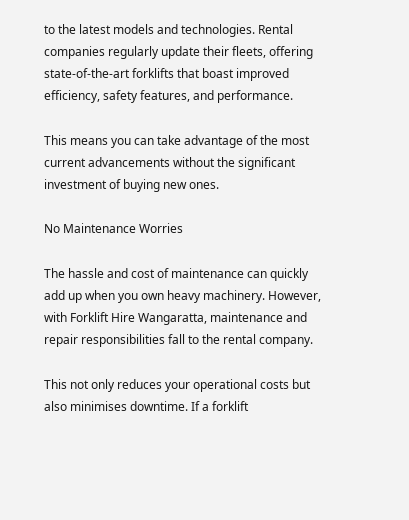to the latest models and technologies. Rental companies regularly update their fleets, offering state-of-the-art forklifts that boast improved efficiency, safety features, and performance.

This means you can take advantage of the most current advancements without the significant investment of buying new ones.

No Maintenance Worries

The hassle and cost of maintenance can quickly add up when you own heavy machinery. However, with Forklift Hire Wangaratta, maintenance and repair responsibilities fall to the rental company.

This not only reduces your operational costs but also minimises downtime. If a forklift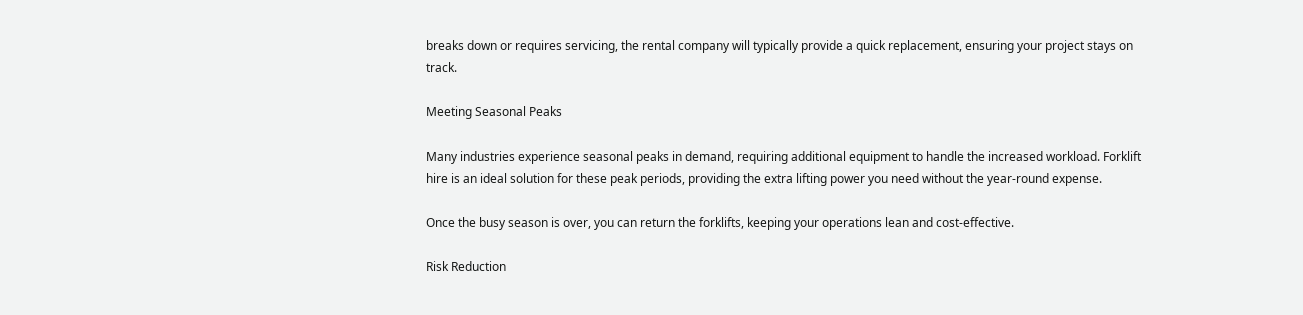breaks down or requires servicing, the rental company will typically provide a quick replacement, ensuring your project stays on track.

Meeting Seasonal Peaks

Many industries experience seasonal peaks in demand, requiring additional equipment to handle the increased workload. Forklift hire is an ideal solution for these peak periods, providing the extra lifting power you need without the year-round expense.

Once the busy season is over, you can return the forklifts, keeping your operations lean and cost-effective.

Risk Reduction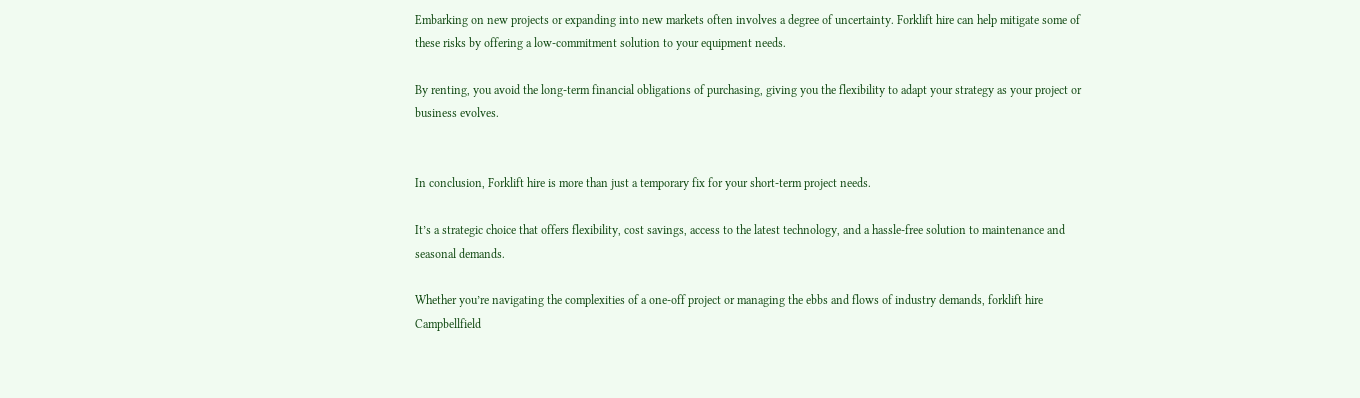Embarking on new projects or expanding into new markets often involves a degree of uncertainty. Forklift hire can help mitigate some of these risks by offering a low-commitment solution to your equipment needs.

By renting, you avoid the long-term financial obligations of purchasing, giving you the flexibility to adapt your strategy as your project or business evolves.


In conclusion, Forklift hire is more than just a temporary fix for your short-term project needs.

It’s a strategic choice that offers flexibility, cost savings, access to the latest technology, and a hassle-free solution to maintenance and seasonal demands.

Whether you’re navigating the complexities of a one-off project or managing the ebbs and flows of industry demands, forklift hire Campbellfield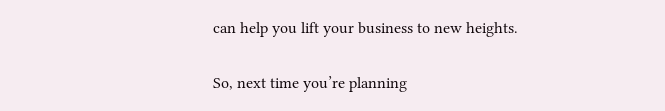can help you lift your business to new heights.

So, next time you’re planning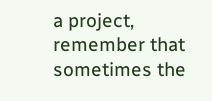a project, remember that sometimes the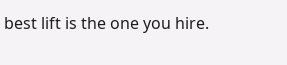best lift is the one you hire.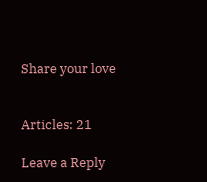Share your love


Articles: 21

Leave a Reply